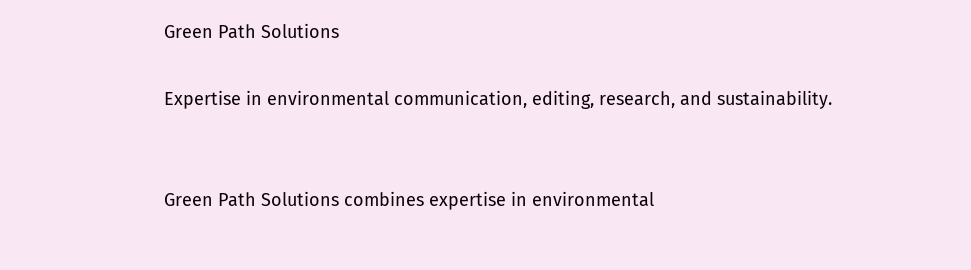Green Path Solutions

Expertise in environmental communication, editing, research, and sustainability.


Green Path Solutions combines expertise in environmental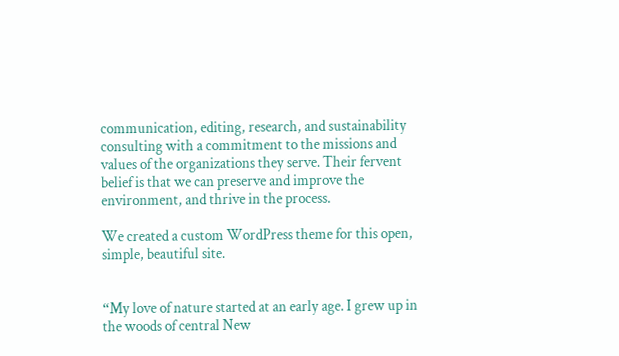communication, editing, research, and sustainability consulting with a commitment to the missions and values of the organizations they serve. Their fervent belief is that we can preserve and improve the environment, and thrive in the process.

We created a custom WordPress theme for this open, simple, beautiful site.


“My love of nature started at an early age. I grew up in the woods of central New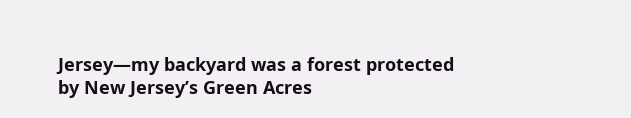Jersey—my backyard was a forest protected by New Jersey’s Green Acres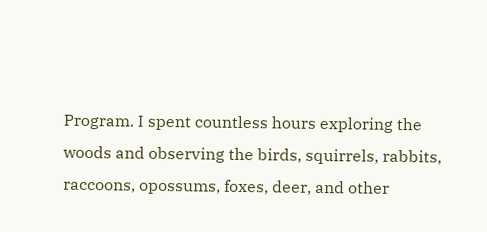Program. I spent countless hours exploring the woods and observing the birds, squirrels, rabbits, raccoons, opossums, foxes, deer, and other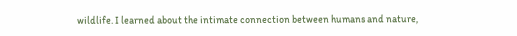wildlife. I learned about the intimate connection between humans and nature,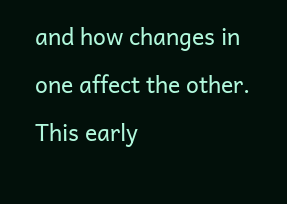and how changes in one affect the other. This early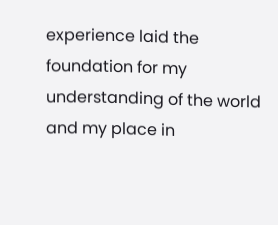experience laid the foundation for my understanding of the world and my place in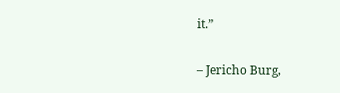it.”

– Jericho Burg,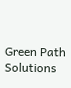Green Path Solutions